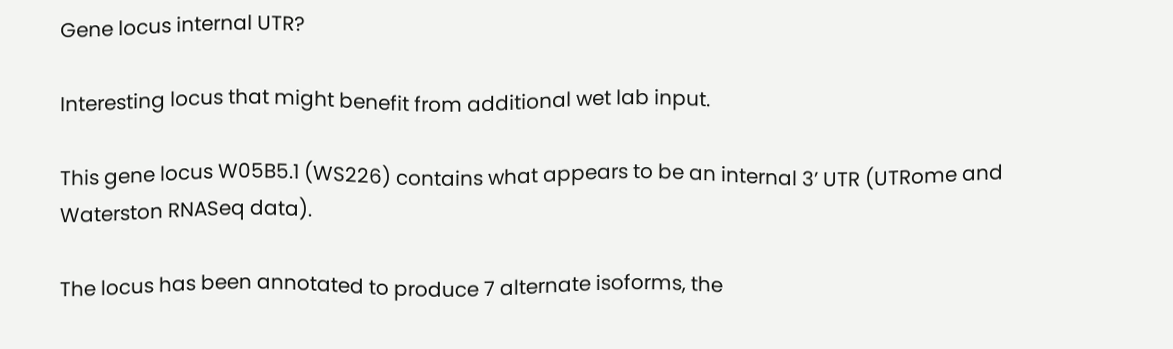Gene locus internal UTR?

Interesting locus that might benefit from additional wet lab input.

This gene locus W05B5.1 (WS226) contains what appears to be an internal 3’ UTR (UTRome and Waterston RNASeq data).

The locus has been annotated to produce 7 alternate isoforms, the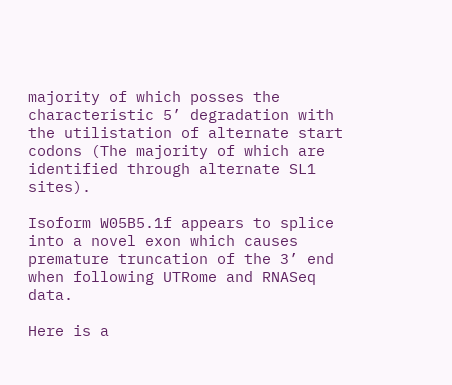majority of which posses the characteristic 5’ degradation with the utilistation of alternate start codons (The majority of which are identified through alternate SL1 sites).

Isoform W05B5.1f appears to splice into a novel exon which causes premature truncation of the 3’ end when following UTRome and RNASeq data.

Here is a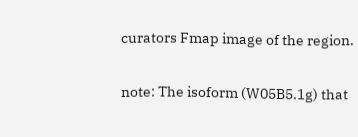curators Fmap image of the region.

note: The isoform (W05B5.1g) that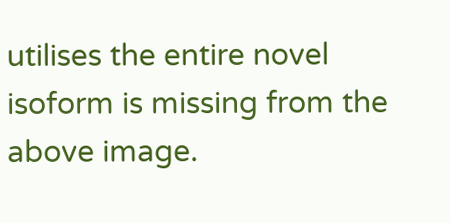utilises the entire novel isoform is missing from the above image.